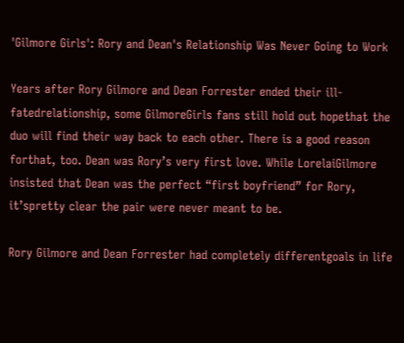'Gilmore Girls': Rory and Dean's Relationship Was Never Going to Work

Years after Rory Gilmore and Dean Forrester ended their ill-fatedrelationship, some GilmoreGirls fans still hold out hopethat the duo will find their way back to each other. There is a good reason forthat, too. Dean was Rory’s very first love. While LorelaiGilmore insisted that Dean was the perfect “first boyfriend” for Rory, it’spretty clear the pair were never meant to be.

Rory Gilmore and Dean Forrester had completely differentgoals in life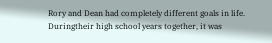Rory and Dean had completely different goals in life. Duringtheir high school years together, it was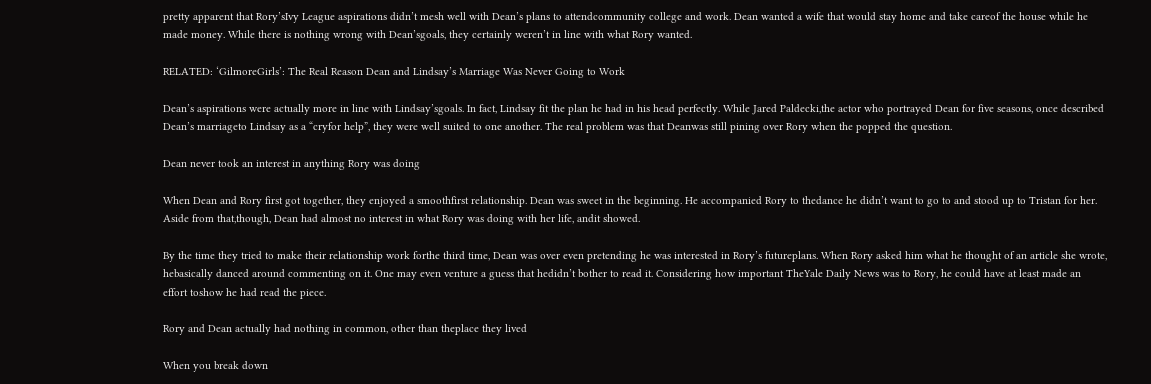pretty apparent that Rory’sIvy League aspirations didn’t mesh well with Dean’s plans to attendcommunity college and work. Dean wanted a wife that would stay home and take careof the house while he made money. While there is nothing wrong with Dean’sgoals, they certainly weren’t in line with what Rory wanted.

RELATED: ‘GilmoreGirls’: The Real Reason Dean and Lindsay’s Marriage Was Never Going to Work

Dean’s aspirations were actually more in line with Lindsay’sgoals. In fact, Lindsay fit the plan he had in his head perfectly. While Jared Paldecki,the actor who portrayed Dean for five seasons, once described Dean’s marriageto Lindsay as a “cryfor help”, they were well suited to one another. The real problem was that Deanwas still pining over Rory when the popped the question.

Dean never took an interest in anything Rory was doing

When Dean and Rory first got together, they enjoyed a smoothfirst relationship. Dean was sweet in the beginning. He accompanied Rory to thedance he didn’t want to go to and stood up to Tristan for her. Aside from that,though, Dean had almost no interest in what Rory was doing with her life, andit showed.

By the time they tried to make their relationship work forthe third time, Dean was over even pretending he was interested in Rory’s futureplans. When Rory asked him what he thought of an article she wrote, hebasically danced around commenting on it. One may even venture a guess that hedidn’t bother to read it. Considering how important TheYale Daily News was to Rory, he could have at least made an effort toshow he had read the piece.

Rory and Dean actually had nothing in common, other than theplace they lived

When you break down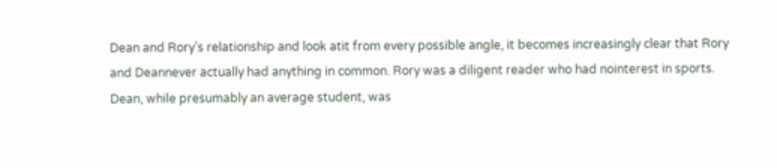Dean and Rory’s relationship and look atit from every possible angle, it becomes increasingly clear that Rory and Deannever actually had anything in common. Rory was a diligent reader who had nointerest in sports. Dean, while presumably an average student, was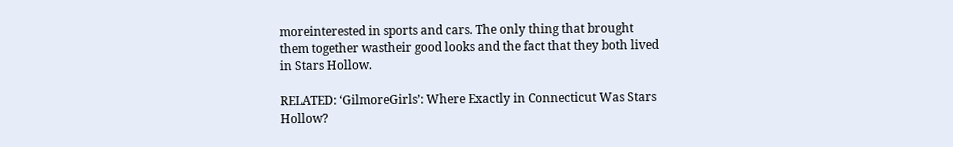moreinterested in sports and cars. The only thing that brought them together wastheir good looks and the fact that they both lived in Stars Hollow.

RELATED: ‘GilmoreGirls’: Where Exactly in Connecticut Was Stars Hollow?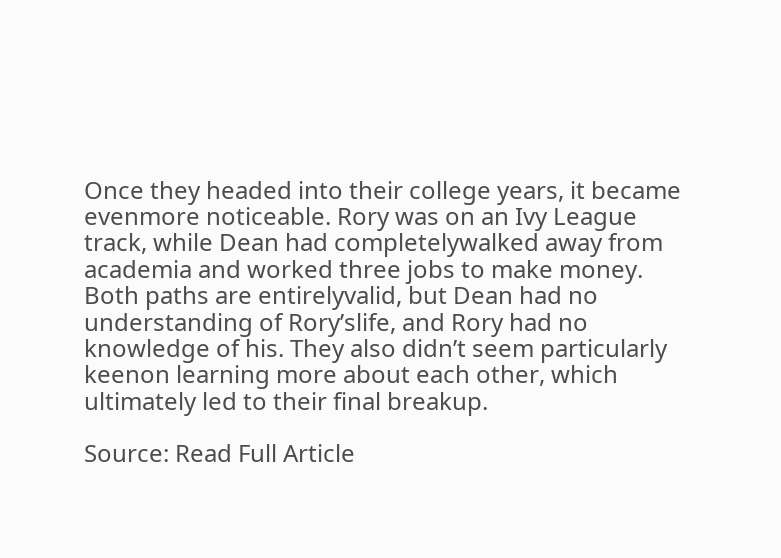Once they headed into their college years, it became evenmore noticeable. Rory was on an Ivy League track, while Dean had completelywalked away from academia and worked three jobs to make money. Both paths are entirelyvalid, but Dean had no understanding of Rory’slife, and Rory had no knowledge of his. They also didn’t seem particularly keenon learning more about each other, which ultimately led to their final breakup.

Source: Read Full Article